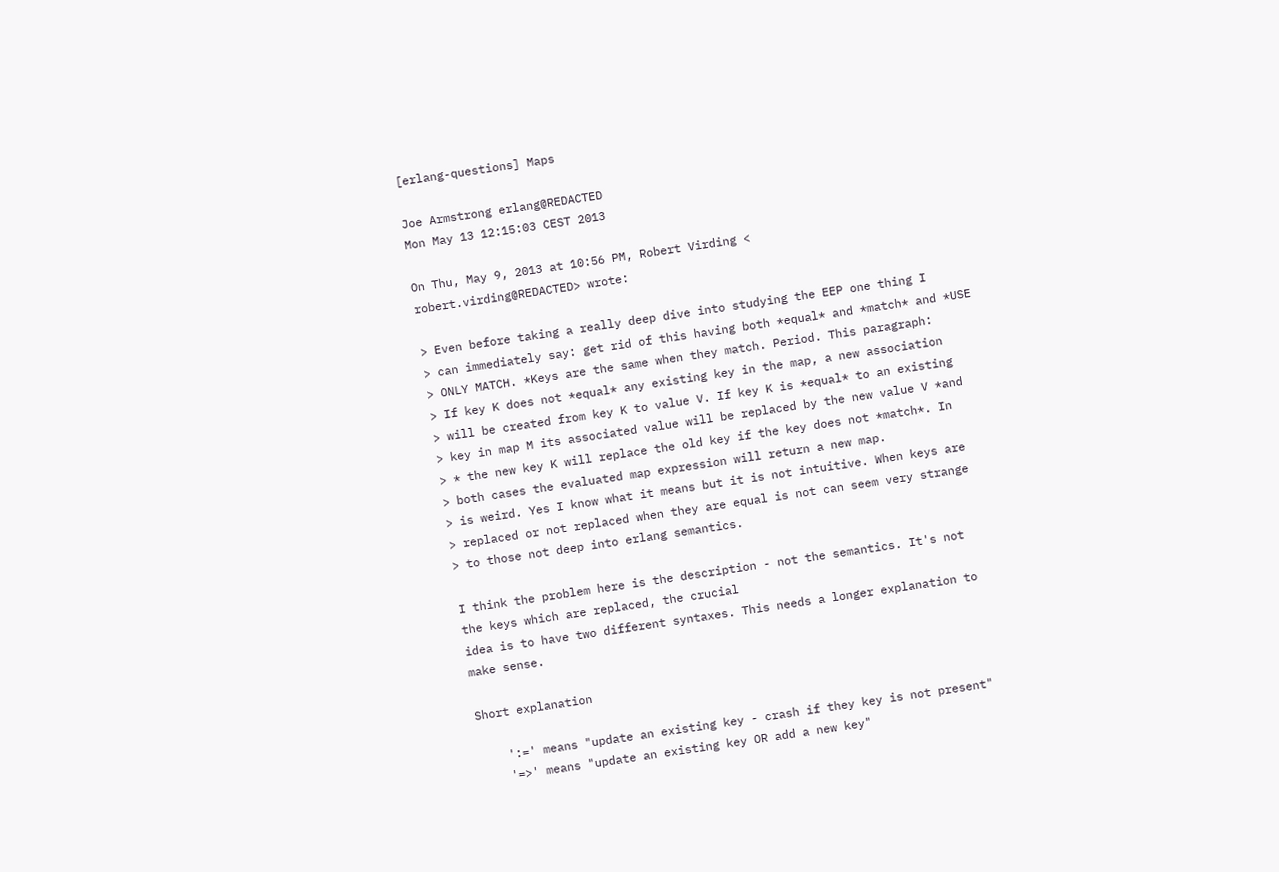[erlang-questions] Maps

Joe Armstrong erlang@REDACTED
Mon May 13 12:15:03 CEST 2013

On Thu, May 9, 2013 at 10:56 PM, Robert Virding <
robert.virding@REDACTED> wrote:

> Even before taking a really deep dive into studying the EEP one thing I
> can immediately say: get rid of this having both *equal* and *match* and *USE
> ONLY MATCH. *Keys are the same when they match. Period. This paragraph:
> If key K does not *equal* any existing key in the map, a new association
> will be created from key K to value V. If key K is *equal* to an existing
> key in map M its associated value will be replaced by the new value V *and
> * the new key K will replace the old key if the key does not *match*. In
> both cases the evaluated map expression will return a new map.
> is weird. Yes I know what it means but it is not intuitive. When keys are
> replaced or not replaced when they are equal is not can seem very strange
> to those not deep into erlang semantics.

I think the problem here is the description - not the semantics. It's not
the keys which are replaced, the crucial
idea is to have two different syntaxes. This needs a longer explanation to
make sense.

Short explanation

    ':=' means "update an existing key - crash if they key is not present"
    '=>' means "update an existing key OR add a new key"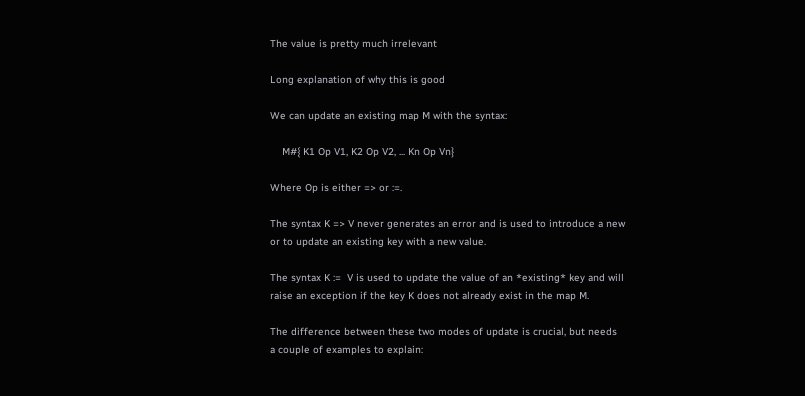The value is pretty much irrelevant

Long explanation of why this is good

We can update an existing map M with the syntax:

    M#{ K1 Op V1, K2 Op V2, ... Kn Op Vn}

Where Op is either => or :=.

The syntax K => V never generates an error and is used to introduce a new
or to update an existing key with a new value.

The syntax K :=  V is used to update the value of an *existing* key and will
raise an exception if the key K does not already exist in the map M.

The difference between these two modes of update is crucial, but needs
a couple of examples to explain: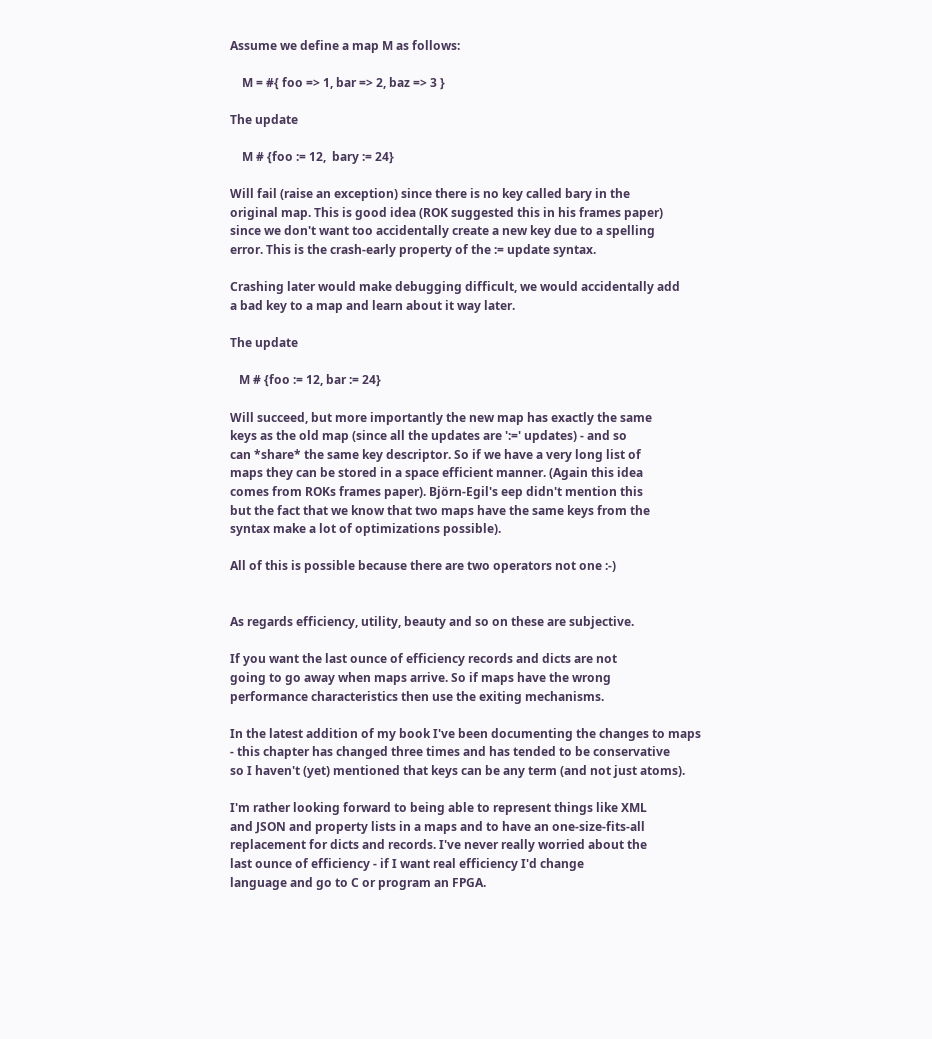Assume we define a map M as follows:

    M = #{ foo => 1, bar => 2, baz => 3 }

The update

    M # {foo := 12,  bary := 24}

Will fail (raise an exception) since there is no key called bary in the
original map. This is good idea (ROK suggested this in his frames paper)
since we don't want too accidentally create a new key due to a spelling
error. This is the crash-early property of the := update syntax.

Crashing later would make debugging difficult, we would accidentally add
a bad key to a map and learn about it way later.

The update

   M # {foo := 12, bar := 24}

Will succeed, but more importantly the new map has exactly the same
keys as the old map (since all the updates are ':=' updates) - and so
can *share* the same key descriptor. So if we have a very long list of
maps they can be stored in a space efficient manner. (Again this idea
comes from ROKs frames paper). Björn-Egil's eep didn't mention this
but the fact that we know that two maps have the same keys from the
syntax make a lot of optimizations possible).

All of this is possible because there are two operators not one :-)


As regards efficiency, utility, beauty and so on these are subjective.

If you want the last ounce of efficiency records and dicts are not
going to go away when maps arrive. So if maps have the wrong
performance characteristics then use the exiting mechanisms.

In the latest addition of my book I've been documenting the changes to maps
- this chapter has changed three times and has tended to be conservative
so I haven't (yet) mentioned that keys can be any term (and not just atoms).

I'm rather looking forward to being able to represent things like XML
and JSON and property lists in a maps and to have an one-size-fits-all
replacement for dicts and records. I've never really worried about the
last ounce of efficiency - if I want real efficiency I'd change
language and go to C or program an FPGA.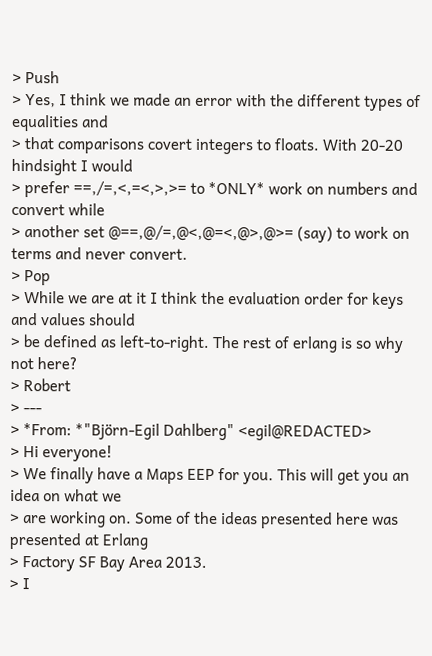> Push
> Yes, I think we made an error with the different types of equalities and
> that comparisons covert integers to floats. With 20-20 hindsight I would
> prefer ==,/=,<,=<,>,>= to *ONLY* work on numbers and convert while
> another set @==,@/=,@<,@=<,@>,@>= (say) to work on terms and never convert.
> Pop
> While we are at it I think the evaluation order for keys and values should
> be defined as left-to-right. The rest of erlang is so why not here?
> Robert
> ---
> *From: *"Björn-Egil Dahlberg" <egil@REDACTED>
> Hi everyone!
> We finally have a Maps EEP for you. This will get you an idea on what we
> are working on. Some of the ideas presented here was presented at Erlang
> Factory SF Bay Area 2013.
> I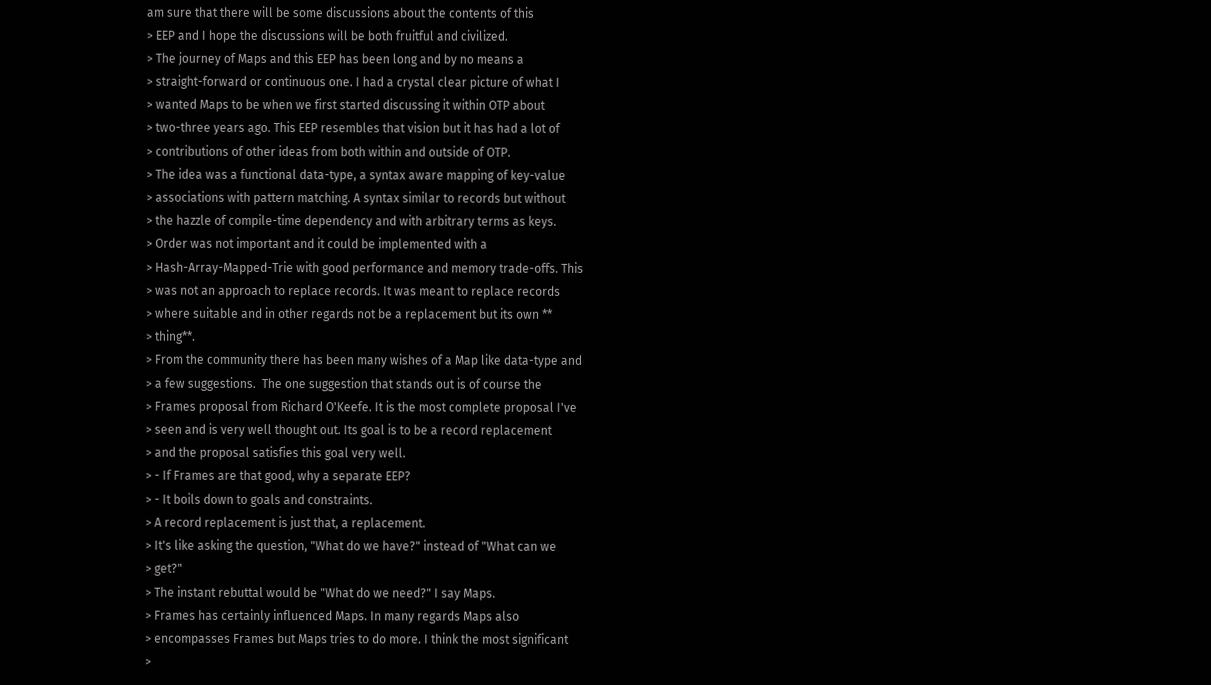am sure that there will be some discussions about the contents of this
> EEP and I hope the discussions will be both fruitful and civilized.
> The journey of Maps and this EEP has been long and by no means a
> straight-forward or continuous one. I had a crystal clear picture of what I
> wanted Maps to be when we first started discussing it within OTP about
> two-three years ago. This EEP resembles that vision but it has had a lot of
> contributions of other ideas from both within and outside of OTP.
> The idea was a functional data-type, a syntax aware mapping of key-value
> associations with pattern matching. A syntax similar to records but without
> the hazzle of compile-time dependency and with arbitrary terms as keys.
> Order was not important and it could be implemented with a
> Hash-Array-Mapped-Trie with good performance and memory trade-offs. This
> was not an approach to replace records. It was meant to replace records
> where suitable and in other regards not be a replacement but its own **
> thing**.
> From the community there has been many wishes of a Map like data-type and
> a few suggestions.  The one suggestion that stands out is of course the
> Frames proposal from Richard O'Keefe. It is the most complete proposal I've
> seen and is very well thought out. Its goal is to be a record replacement
> and the proposal satisfies this goal very well.
> - If Frames are that good, why a separate EEP?
> - It boils down to goals and constraints.
> A record replacement is just that, a replacement.
> It's like asking the question, "What do we have?" instead of "What can we
> get?"
> The instant rebuttal would be "What do we need?" I say Maps.
> Frames has certainly influenced Maps. In many regards Maps also
> encompasses Frames but Maps tries to do more. I think the most significant
>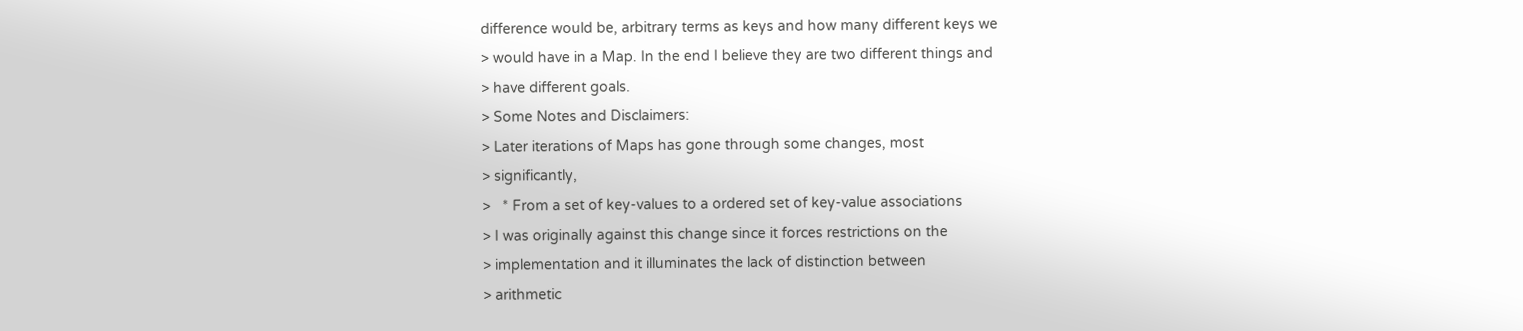difference would be, arbitrary terms as keys and how many different keys we
> would have in a Map. In the end I believe they are two different things and
> have different goals.
> Some Notes and Disclaimers:
> Later iterations of Maps has gone through some changes, most
> significantly,
>   * From a set of key-values to a ordered set of key-value associations
> I was originally against this change since it forces restrictions on the
> implementation and it illuminates the lack of distinction between
> arithmetic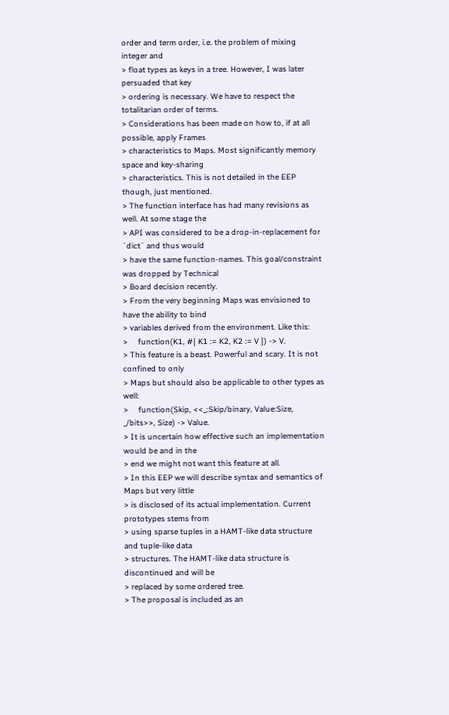order and term order, i.e. the problem of mixing integer and
> float types as keys in a tree. However, I was later persuaded that key
> ordering is necessary. We have to respect the totalitarian order of terms.
> Considerations has been made on how to, if at all possible, apply Frames
> characteristics to Maps. Most significantly memory space and key-sharing
> characteristics. This is not detailed in the EEP though, just mentioned.
> The function interface has had many revisions as well. At some stage the
> API was considered to be a drop-in-replacement for `dict` and thus would
> have the same function-names. This goal/constraint was dropped by Technical
> Board decision recently.
> From the very beginning Maps was envisioned to have the ability to bind
> variables derived from the environment. Like this:
>     function(K1, #{ K1 := K2, K2 := V }) -> V.
> This feature is a beast. Powerful and scary. It is not confined to only
> Maps but should also be applicable to other types as well:
>     function(Skip, <<_:Skip/binary, Value:Size, _/bits>>, Size) -> Value.
> It is uncertain how effective such an implementation would be and in the
> end we might not want this feature at all.
> In this EEP we will describe syntax and semantics of Maps but very little
> is disclosed of its actual implementation. Current prototypes stems from
> using sparse tuples in a HAMT-like data structure and tuple-like data
> structures. The HAMT-like data structure is discontinued and will be
> replaced by some ordered tree.
> The proposal is included as an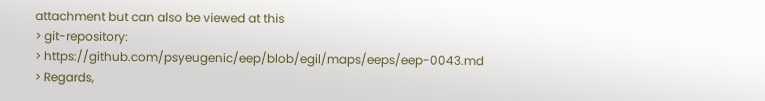attachment but can also be viewed at this
> git-repository:
> https://github.com/psyeugenic/eep/blob/egil/maps/eeps/eep-0043.md
> Regards,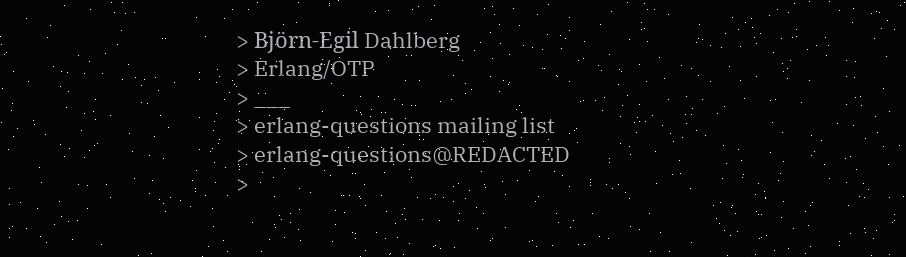> Björn-Egil Dahlberg
> Erlang/OTP
> ___
> erlang-questions mailing list
> erlang-questions@REDACTED
>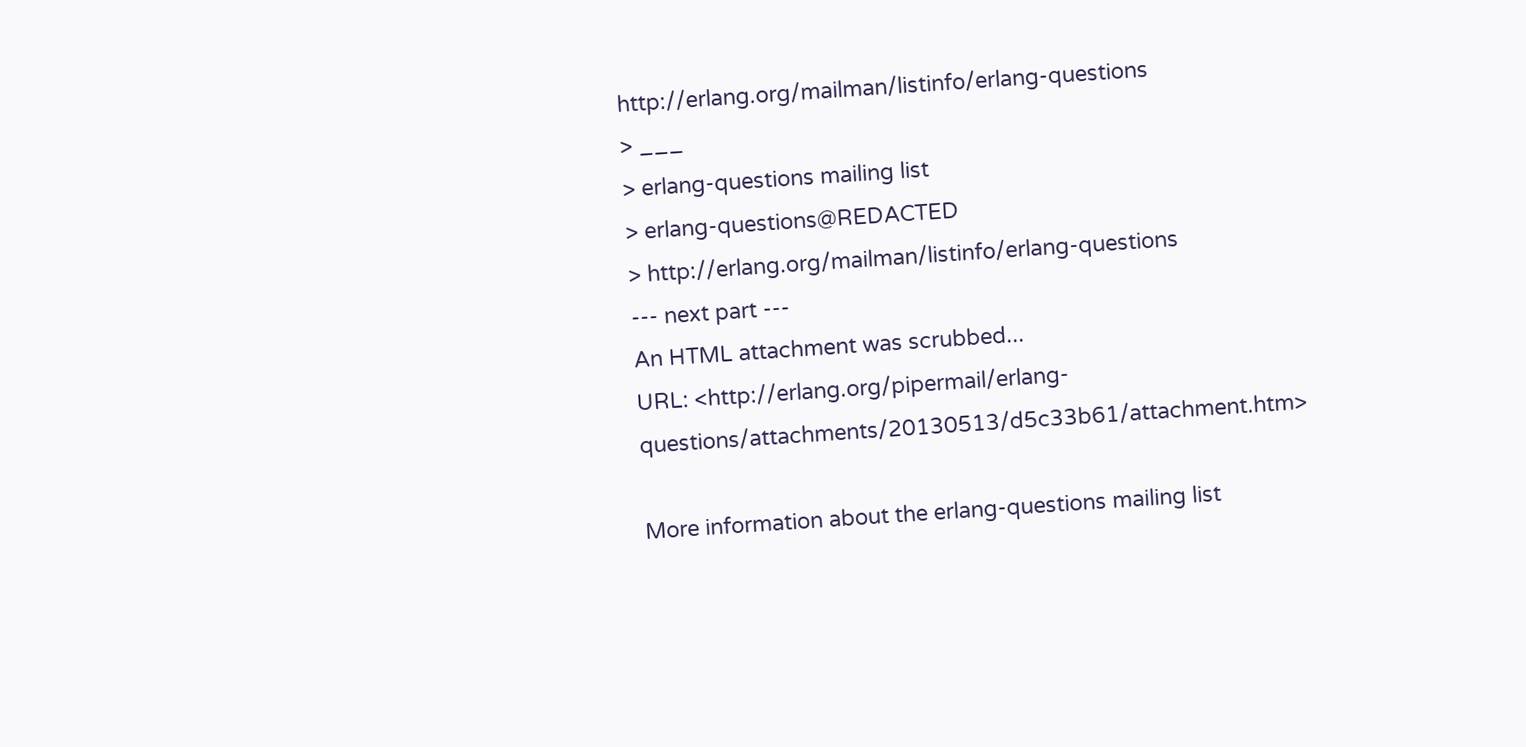http://erlang.org/mailman/listinfo/erlang-questions
> ___
> erlang-questions mailing list
> erlang-questions@REDACTED
> http://erlang.org/mailman/listinfo/erlang-questions
--- next part ---
An HTML attachment was scrubbed...
URL: <http://erlang.org/pipermail/erlang-questions/attachments/20130513/d5c33b61/attachment.htm>

More information about the erlang-questions mailing list